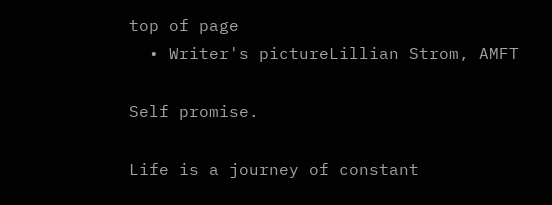top of page
  • Writer's pictureLillian Strom, AMFT

Self promise.

Life is a journey of constant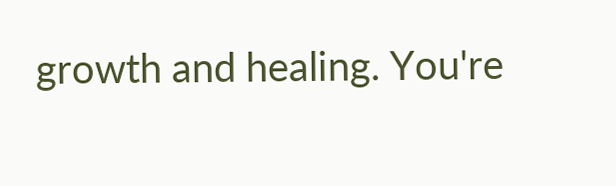growth and healing. You're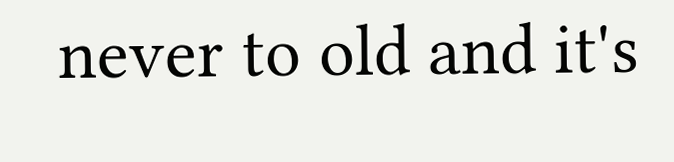never to old and it's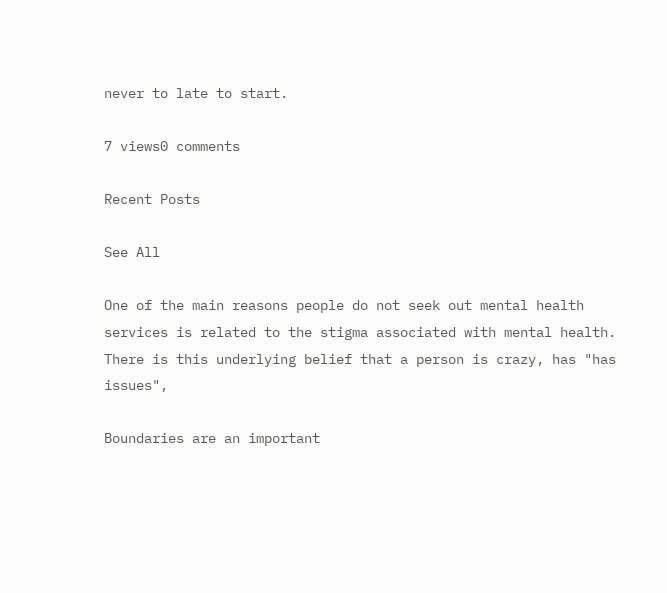never to late to start.

7 views0 comments

Recent Posts

See All

One of the main reasons people do not seek out mental health services is related to the stigma associated with mental health. There is this underlying belief that a person is crazy, has "has issues",

Boundaries are an important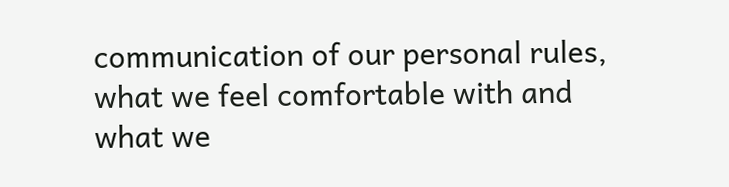communication of our personal rules, what we feel comfortable with and what we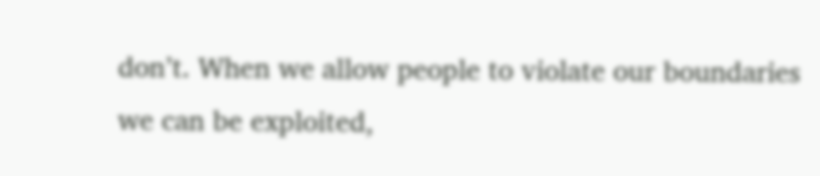don’t. When we allow people to violate our boundaries we can be exploited,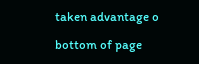taken advantage o

bottom of page